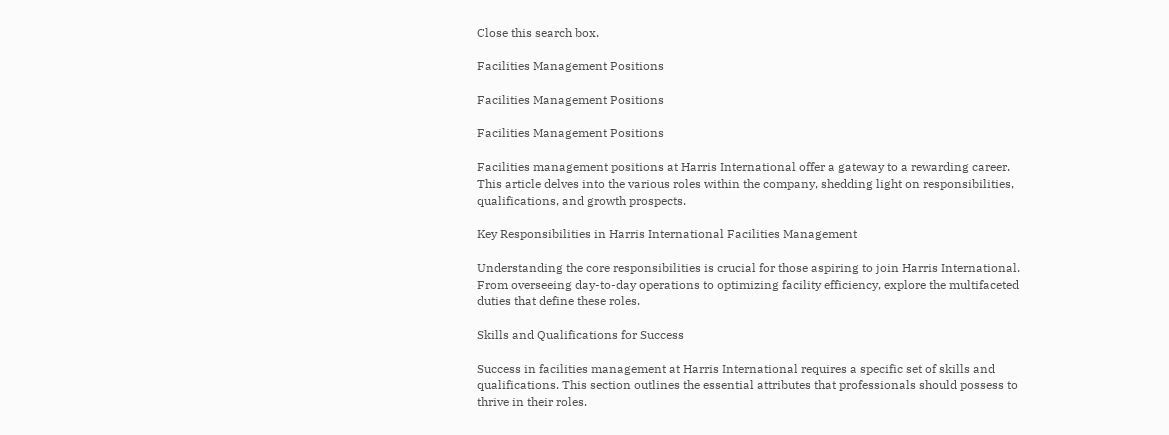Close this search box.

Facilities Management Positions

Facilities Management Positions

Facilities Management Positions

Facilities management positions at Harris International offer a gateway to a rewarding career. This article delves into the various roles within the company, shedding light on responsibilities, qualifications, and growth prospects.

Key Responsibilities in Harris International Facilities Management

Understanding the core responsibilities is crucial for those aspiring to join Harris International. From overseeing day-to-day operations to optimizing facility efficiency, explore the multifaceted duties that define these roles.

Skills and Qualifications for Success

Success in facilities management at Harris International requires a specific set of skills and qualifications. This section outlines the essential attributes that professionals should possess to thrive in their roles.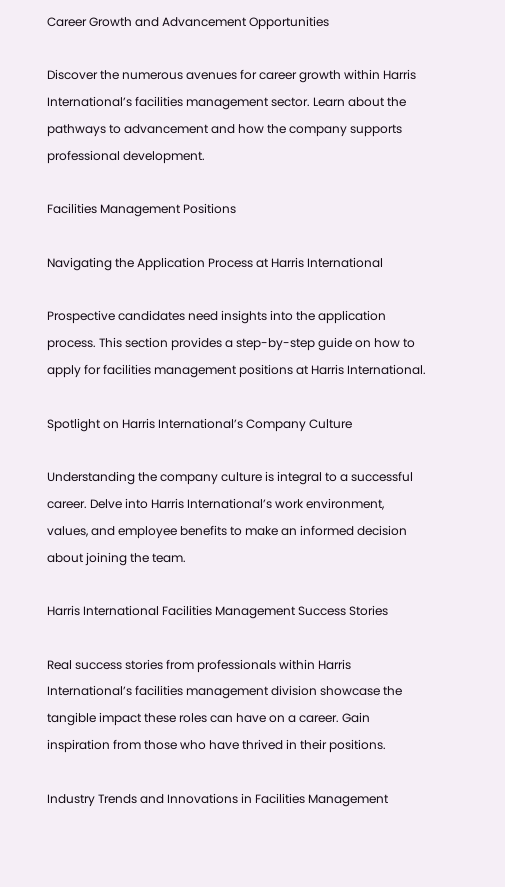Career Growth and Advancement Opportunities

Discover the numerous avenues for career growth within Harris International’s facilities management sector. Learn about the pathways to advancement and how the company supports professional development.

Facilities Management Positions

Navigating the Application Process at Harris International

Prospective candidates need insights into the application process. This section provides a step-by-step guide on how to apply for facilities management positions at Harris International.

Spotlight on Harris International’s Company Culture

Understanding the company culture is integral to a successful career. Delve into Harris International’s work environment, values, and employee benefits to make an informed decision about joining the team.

Harris International Facilities Management Success Stories

Real success stories from professionals within Harris International’s facilities management division showcase the tangible impact these roles can have on a career. Gain inspiration from those who have thrived in their positions.

Industry Trends and Innovations in Facilities Management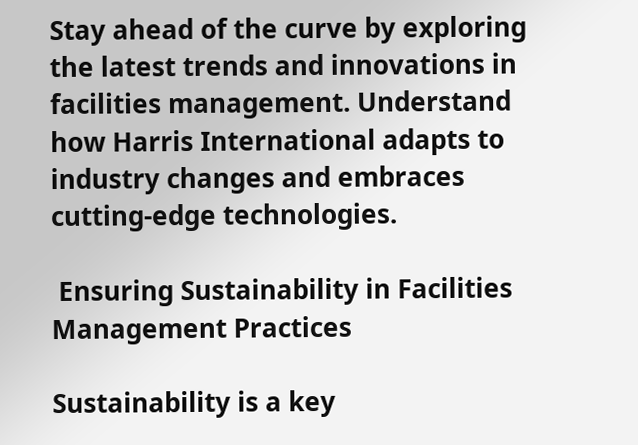Stay ahead of the curve by exploring the latest trends and innovations in facilities management. Understand how Harris International adapts to industry changes and embraces cutting-edge technologies.

 Ensuring Sustainability in Facilities Management Practices

Sustainability is a key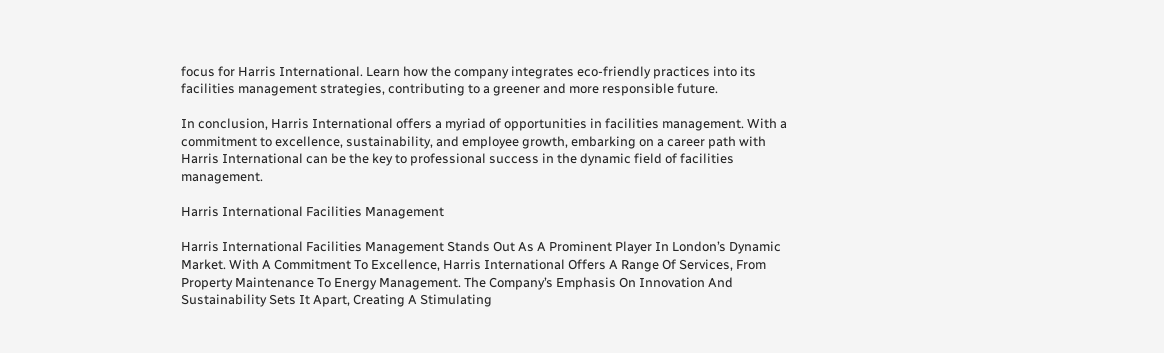focus for Harris International. Learn how the company integrates eco-friendly practices into its facilities management strategies, contributing to a greener and more responsible future.

In conclusion, Harris International offers a myriad of opportunities in facilities management. With a commitment to excellence, sustainability, and employee growth, embarking on a career path with Harris International can be the key to professional success in the dynamic field of facilities management.

Harris International Facilities Management

Harris International Facilities Management Stands Out As A Prominent Player In London’s Dynamic Market. With A Commitment To Excellence, Harris International Offers A Range Of Services, From Property Maintenance To Energy Management. The Company’s Emphasis On Innovation And Sustainability Sets It Apart, Creating A Stimulating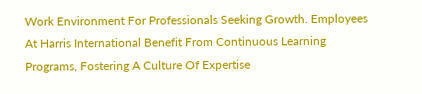Work Environment For Professionals Seeking Growth. Employees At Harris International Benefit From Continuous Learning Programs, Fostering A Culture Of Expertise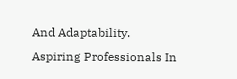And Adaptability. Aspiring Professionals In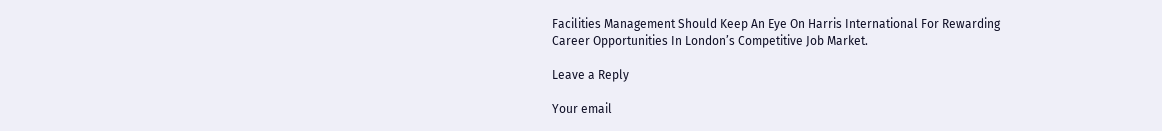Facilities Management Should Keep An Eye On Harris International For Rewarding Career Opportunities In London’s Competitive Job Market.

Leave a Reply

Your email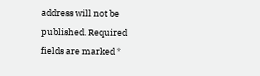address will not be published. Required fields are marked *